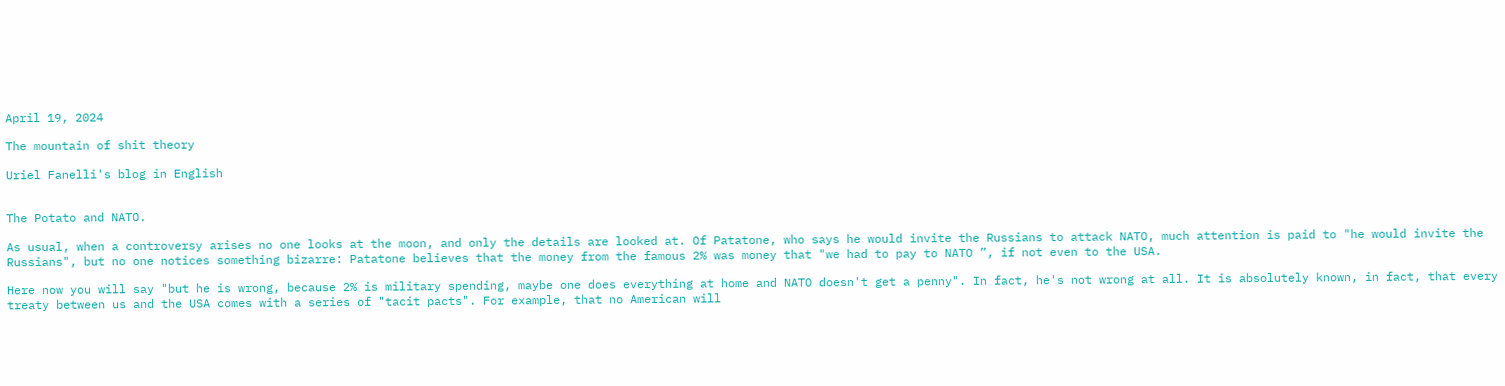April 19, 2024

The mountain of shit theory

Uriel Fanelli's blog in English


The Potato and NATO.

As usual, when a controversy arises no one looks at the moon, and only the details are looked at. Of Patatone, who says he would invite the Russians to attack NATO, much attention is paid to "he would invite the Russians", but no one notices something bizarre: Patatone believes that the money from the famous 2% was money that "we had to pay to NATO ”, if not even to the USA.

Here now you will say "but he is wrong, because 2% is military spending, maybe one does everything at home and NATO doesn't get a penny". In fact, he's not wrong at all. It is absolutely known, in fact, that every treaty between us and the USA comes with a series of "tacit pacts". For example, that no American will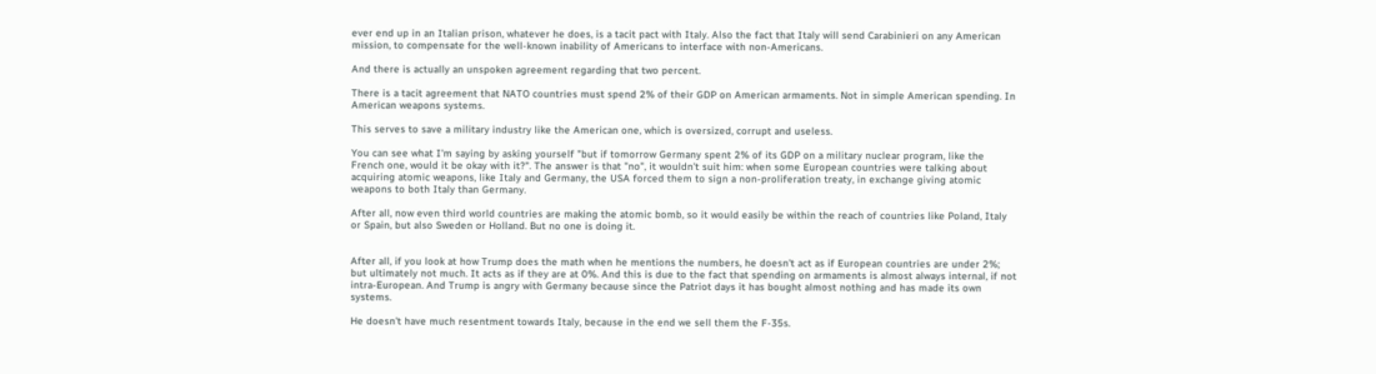ever end up in an Italian prison, whatever he does, is a tacit pact with Italy. Also the fact that Italy will send Carabinieri on any American mission, to compensate for the well-known inability of Americans to interface with non-Americans.

And there is actually an unspoken agreement regarding that two percent.

There is a tacit agreement that NATO countries must spend 2% of their GDP on American armaments. Not in simple American spending. In American weapons systems.

This serves to save a military industry like the American one, which is oversized, corrupt and useless.

You can see what I'm saying by asking yourself "but if tomorrow Germany spent 2% of its GDP on a military nuclear program, like the French one, would it be okay with it?". The answer is that "no", it wouldn't suit him: when some European countries were talking about acquiring atomic weapons, like Italy and Germany, the USA forced them to sign a non-proliferation treaty, in exchange giving atomic weapons to both Italy than Germany.

After all, now even third world countries are making the atomic bomb, so it would easily be within the reach of countries like Poland, Italy or Spain, but also Sweden or Holland. But no one is doing it.


After all, if you look at how Trump does the math when he mentions the numbers, he doesn't act as if European countries are under 2%; but ultimately not much. It acts as if they are at 0%. And this is due to the fact that spending on armaments is almost always internal, if not intra-European. And Trump is angry with Germany because since the Patriot days it has bought almost nothing and has made its own systems.

He doesn't have much resentment towards Italy, because in the end we sell them the F-35s.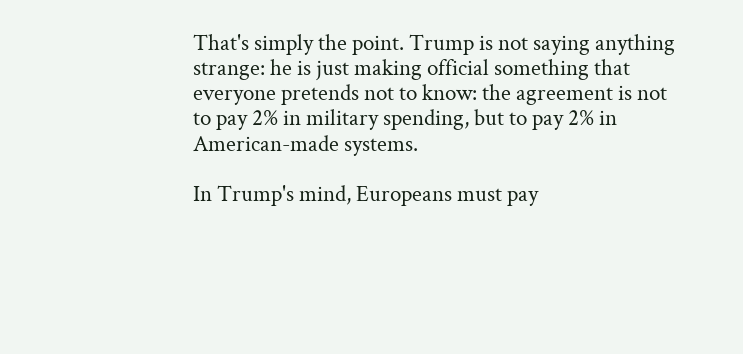That's simply the point. Trump is not saying anything strange: he is just making official something that everyone pretends not to know: the agreement is not to pay 2% in military spending, but to pay 2% in American-made systems.

In Trump's mind, Europeans must pay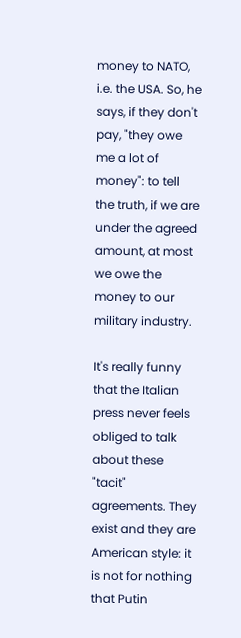money to NATO, i.e. the USA. So, he says, if they don't pay, "they owe me a lot of money": to tell the truth, if we are under the agreed amount, at most we owe the money to our military industry.

It's really funny that the Italian press never feels obliged to talk about these "tacit" agreements. They exist and they are American style: it is not for nothing that Putin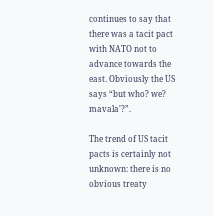continues to say that there was a tacit pact with NATO not to advance towards the east. Obviously the US says “but who? we? mavala'?”.

The trend of US tacit pacts is certainly not unknown: there is no obvious treaty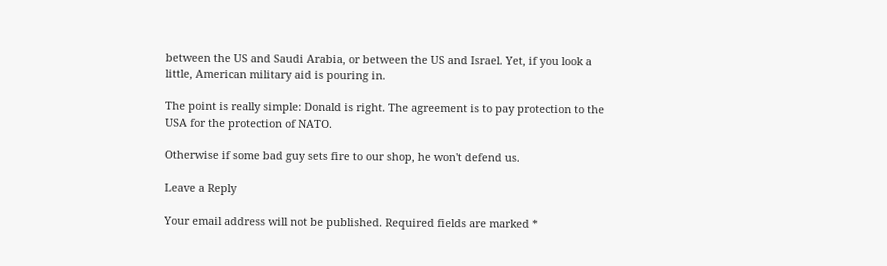between the US and Saudi Arabia, or between the US and Israel. Yet, if you look a little, American military aid is pouring in.

The point is really simple: Donald is right. The agreement is to pay protection to the USA for the protection of NATO.

Otherwise if some bad guy sets fire to our shop, he won't defend us.

Leave a Reply

Your email address will not be published. Required fields are marked *